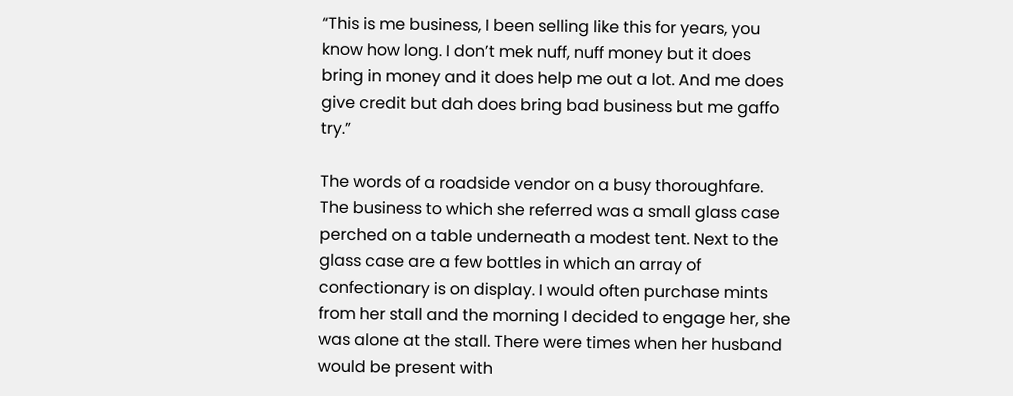“This is me business, I been selling like this for years, you know how long. I don’t mek nuff, nuff money but it does bring in money and it does help me out a lot. And me does give credit but dah does bring bad business but me gaffo try.”

The words of a roadside vendor on a busy thoroughfare. The business to which she referred was a small glass case perched on a table underneath a modest tent. Next to the glass case are a few bottles in which an array of confectionary is on display. I would often purchase mints from her stall and the morning I decided to engage her, she was alone at the stall. There were times when her husband would be present with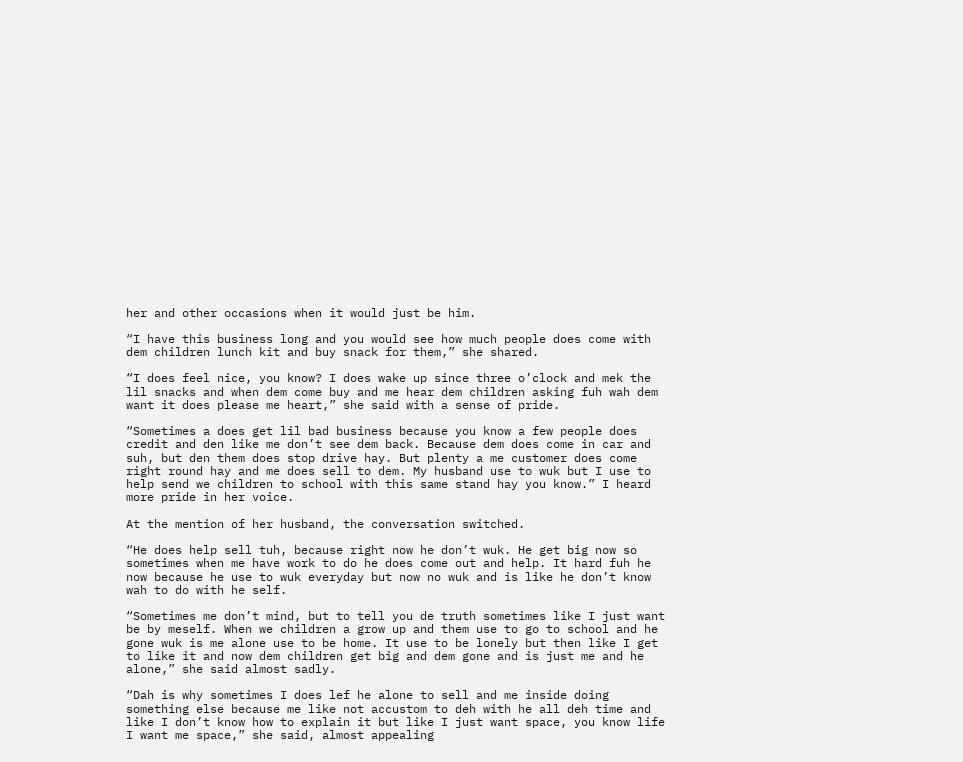her and other occasions when it would just be him.

“I have this business long and you would see how much people does come with dem children lunch kit and buy snack for them,” she shared.

“I does feel nice, you know? I does wake up since three o’clock and mek the lil snacks and when dem come buy and me hear dem children asking fuh wah dem want it does please me heart,” she said with a sense of pride.

“Sometimes a does get lil bad business because you know a few people does credit and den like me don’t see dem back. Because dem does come in car and suh, but den them does stop drive hay. But plenty a me customer does come right round hay and me does sell to dem. My husband use to wuk but I use to help send we children to school with this same stand hay you know.” I heard more pride in her voice.

At the mention of her husband, the conversation switched.

“He does help sell tuh, because right now he don’t wuk. He get big now so sometimes when me have work to do he does come out and help. It hard fuh he now because he use to wuk everyday but now no wuk and is like he don’t know wah to do with he self.

“Sometimes me don’t mind, but to tell you de truth sometimes like I just want be by meself. When we children a grow up and them use to go to school and he gone wuk is me alone use to be home. It use to be lonely but then like I get to like it and now dem children get big and dem gone and is just me and he alone,” she said almost sadly.

“Dah is why sometimes I does lef he alone to sell and me inside doing something else because me like not accustom to deh with he all deh time and like I don’t know how to explain it but like I just want space, you know life I want me space,” she said, almost appealing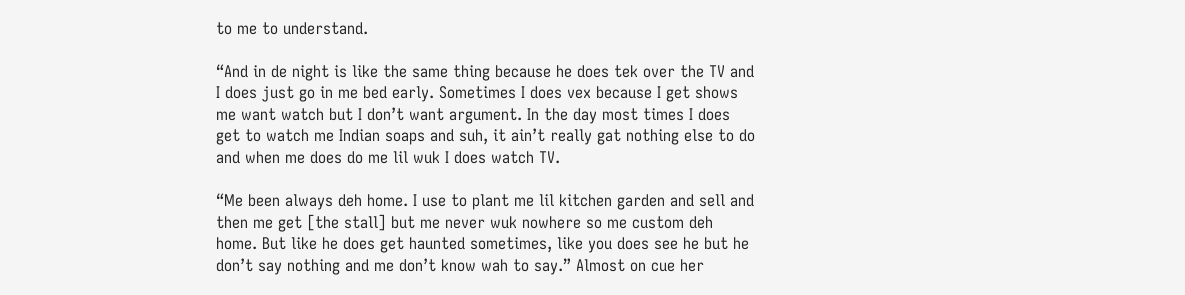to me to understand.

“And in de night is like the same thing because he does tek over the TV and I does just go in me bed early. Sometimes I does vex because I get shows me want watch but I don’t want argument. In the day most times I does get to watch me Indian soaps and suh, it ain’t really gat nothing else to do and when me does do me lil wuk I does watch TV.

“Me been always deh home. I use to plant me lil kitchen garden and sell and then me get [the stall] but me never wuk nowhere so me custom deh home. But like he does get haunted sometimes, like you does see he but he don’t say nothing and me don’t know wah to say.” Almost on cue her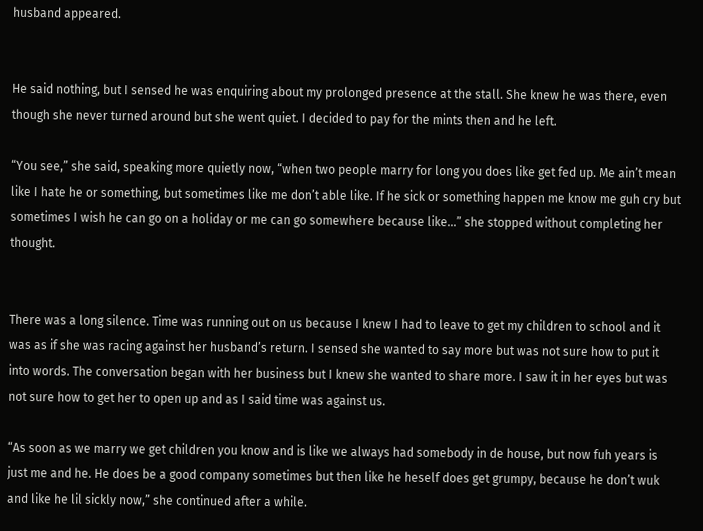husband appeared.


He said nothing, but I sensed he was enquiring about my prolonged presence at the stall. She knew he was there, even though she never turned around but she went quiet. I decided to pay for the mints then and he left.

“You see,” she said, speaking more quietly now, “when two people marry for long you does like get fed up. Me ain’t mean like I hate he or something, but sometimes like me don’t able like. If he sick or something happen me know me guh cry but sometimes I wish he can go on a holiday or me can go somewhere because like…” she stopped without completing her thought.


There was a long silence. Time was running out on us because I knew I had to leave to get my children to school and it was as if she was racing against her husband’s return. I sensed she wanted to say more but was not sure how to put it into words. The conversation began with her business but I knew she wanted to share more. I saw it in her eyes but was not sure how to get her to open up and as I said time was against us.

“As soon as we marry we get children you know and is like we always had somebody in de house, but now fuh years is just me and he. He does be a good company sometimes but then like he heself does get grumpy, because he don’t wuk and like he lil sickly now,” she continued after a while.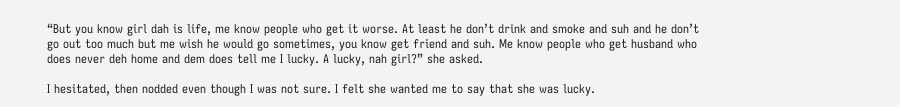“But you know girl dah is life, me know people who get it worse. At least he don’t drink and smoke and suh and he don’t go out too much but me wish he would go sometimes, you know get friend and suh. Me know people who get husband who does never deh home and dem does tell me I lucky. A lucky, nah girl?” she asked.

I hesitated, then nodded even though I was not sure. I felt she wanted me to say that she was lucky.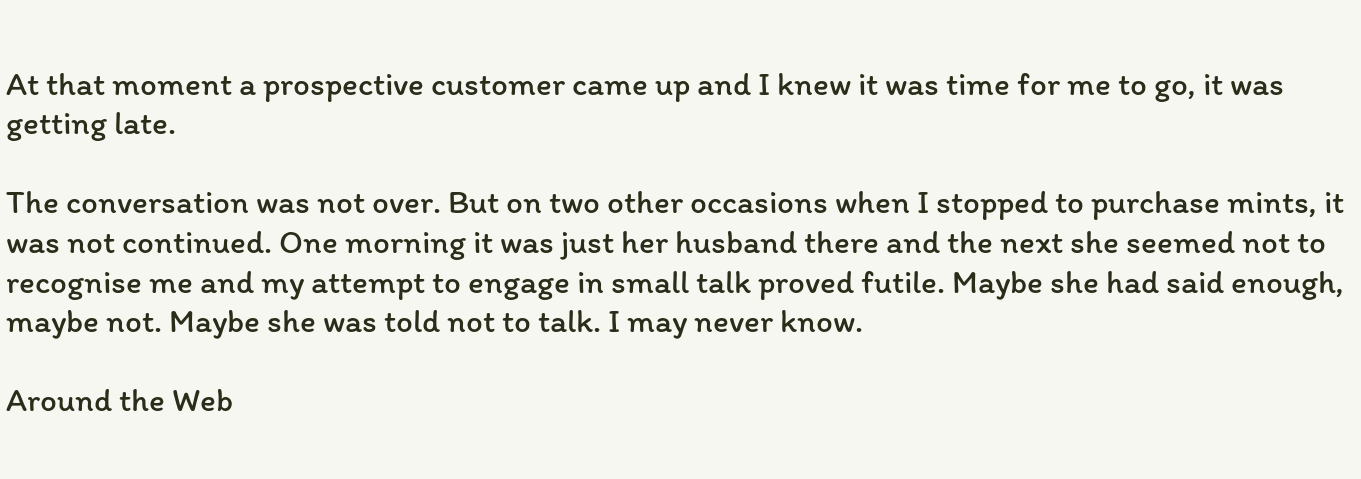At that moment a prospective customer came up and I knew it was time for me to go, it was getting late.

The conversation was not over. But on two other occasions when I stopped to purchase mints, it was not continued. One morning it was just her husband there and the next she seemed not to recognise me and my attempt to engage in small talk proved futile. Maybe she had said enough, maybe not. Maybe she was told not to talk. I may never know.

Around the Web